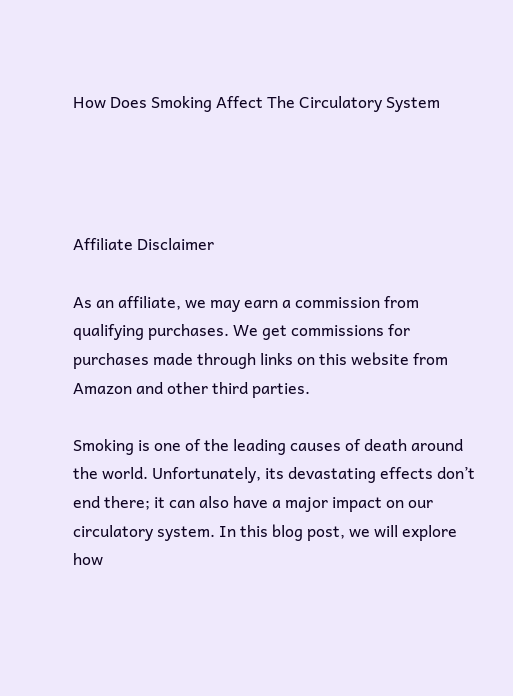How Does Smoking Affect The Circulatory System




Affiliate Disclaimer

As an affiliate, we may earn a commission from qualifying purchases. We get commissions for purchases made through links on this website from Amazon and other third parties.

Smoking is one of the leading causes of death around the world. Unfortunately, its devastating effects don’t end there; it can also have a major impact on our circulatory system. In this blog post, we will explore how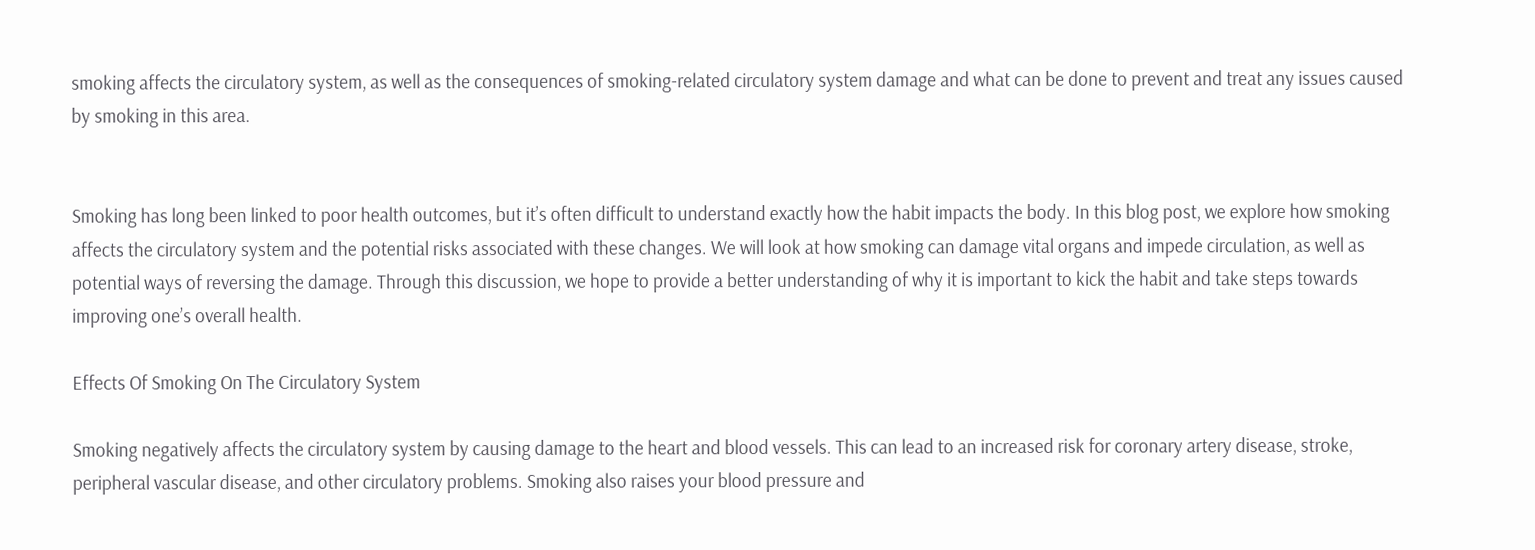smoking affects the circulatory system, as well as the consequences of smoking-related circulatory system damage and what can be done to prevent and treat any issues caused by smoking in this area.


Smoking has long been linked to poor health outcomes, but it’s often difficult to understand exactly how the habit impacts the body. In this blog post, we explore how smoking affects the circulatory system and the potential risks associated with these changes. We will look at how smoking can damage vital organs and impede circulation, as well as potential ways of reversing the damage. Through this discussion, we hope to provide a better understanding of why it is important to kick the habit and take steps towards improving one’s overall health.

Effects Of Smoking On The Circulatory System

Smoking negatively affects the circulatory system by causing damage to the heart and blood vessels. This can lead to an increased risk for coronary artery disease, stroke, peripheral vascular disease, and other circulatory problems. Smoking also raises your blood pressure and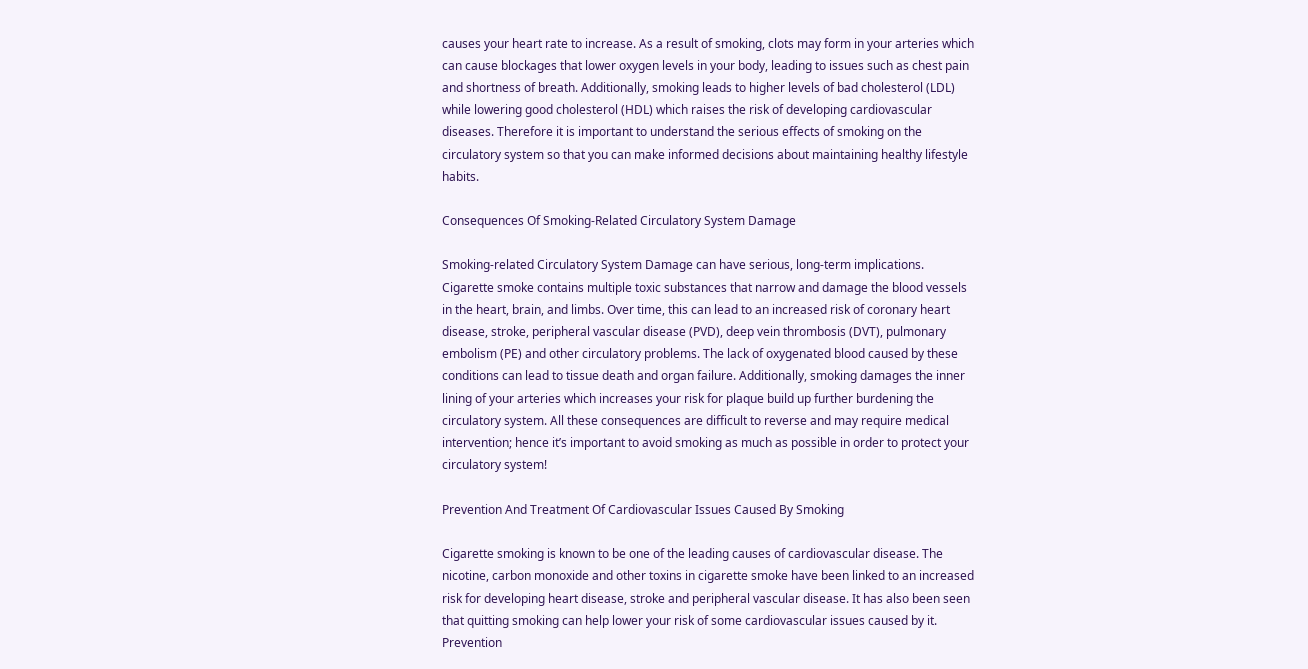causes your heart rate to increase. As a result of smoking, clots may form in your arteries which can cause blockages that lower oxygen levels in your body, leading to issues such as chest pain and shortness of breath. Additionally, smoking leads to higher levels of bad cholesterol (LDL) while lowering good cholesterol (HDL) which raises the risk of developing cardiovascular diseases. Therefore it is important to understand the serious effects of smoking on the circulatory system so that you can make informed decisions about maintaining healthy lifestyle habits.

Consequences Of Smoking-Related Circulatory System Damage

Smoking-related Circulatory System Damage can have serious, long-term implications. Cigarette smoke contains multiple toxic substances that narrow and damage the blood vessels in the heart, brain, and limbs. Over time, this can lead to an increased risk of coronary heart disease, stroke, peripheral vascular disease (PVD), deep vein thrombosis (DVT), pulmonary embolism (PE) and other circulatory problems. The lack of oxygenated blood caused by these conditions can lead to tissue death and organ failure. Additionally, smoking damages the inner lining of your arteries which increases your risk for plaque build up further burdening the circulatory system. All these consequences are difficult to reverse and may require medical intervention; hence it’s important to avoid smoking as much as possible in order to protect your circulatory system!

Prevention And Treatment Of Cardiovascular Issues Caused By Smoking

Cigarette smoking is known to be one of the leading causes of cardiovascular disease. The nicotine, carbon monoxide and other toxins in cigarette smoke have been linked to an increased risk for developing heart disease, stroke and peripheral vascular disease. It has also been seen that quitting smoking can help lower your risk of some cardiovascular issues caused by it. Prevention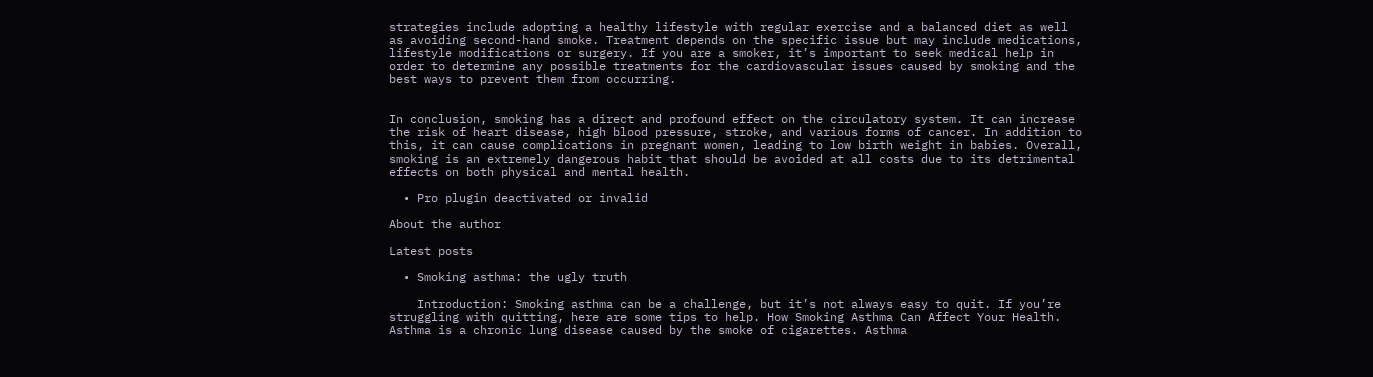strategies include adopting a healthy lifestyle with regular exercise and a balanced diet as well as avoiding second-hand smoke. Treatment depends on the specific issue but may include medications, lifestyle modifications or surgery. If you are a smoker, it’s important to seek medical help in order to determine any possible treatments for the cardiovascular issues caused by smoking and the best ways to prevent them from occurring.


In conclusion, smoking has a direct and profound effect on the circulatory system. It can increase the risk of heart disease, high blood pressure, stroke, and various forms of cancer. In addition to this, it can cause complications in pregnant women, leading to low birth weight in babies. Overall, smoking is an extremely dangerous habit that should be avoided at all costs due to its detrimental effects on both physical and mental health.

  • Pro plugin deactivated or invalid

About the author

Latest posts

  • Smoking asthma: the ugly truth

    Introduction: Smoking asthma can be a challenge, but it’s not always easy to quit. If you’re struggling with quitting, here are some tips to help. How Smoking Asthma Can Affect Your Health. Asthma is a chronic lung disease caused by the smoke of cigarettes. Asthma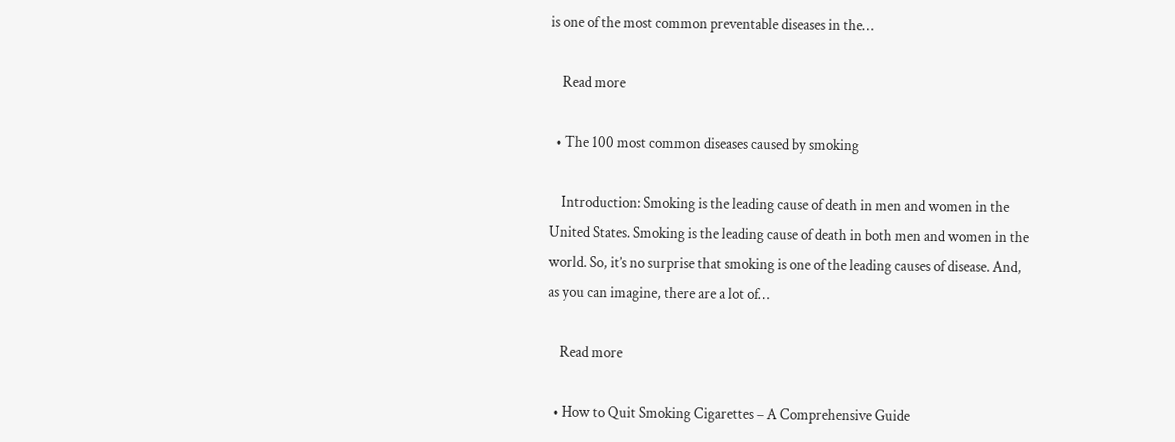is one of the most common preventable diseases in the…

    Read more

  • The 100 most common diseases caused by smoking

    Introduction: Smoking is the leading cause of death in men and women in the United States. Smoking is the leading cause of death in both men and women in the world. So, it’s no surprise that smoking is one of the leading causes of disease. And, as you can imagine, there are a lot of…

    Read more

  • How to Quit Smoking Cigarettes – A Comprehensive Guide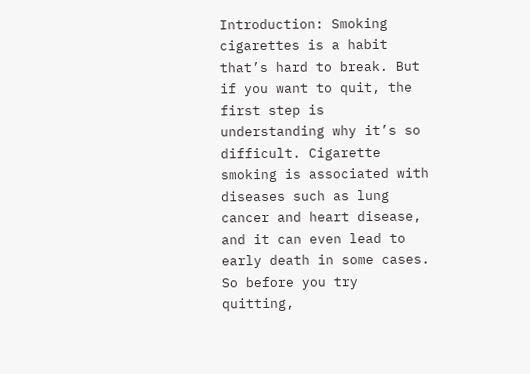Introduction: Smoking cigarettes is a habit that’s hard to break. But if you want to quit, the first step is understanding why it’s so difficult. Cigarette smoking is associated with diseases such as lung cancer and heart disease, and it can even lead to early death in some cases. So before you try quitting,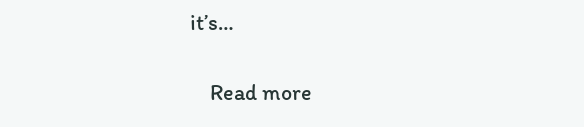it’s…

    Read more